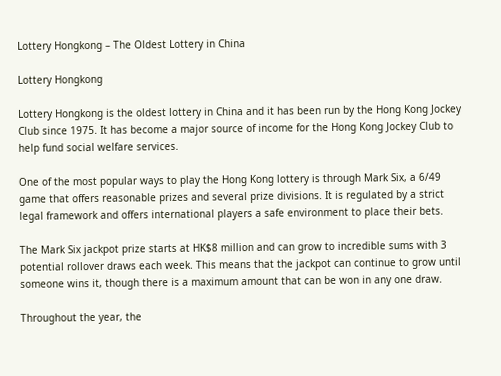Lottery Hongkong – The Oldest Lottery in China

Lottery Hongkong

Lottery Hongkong is the oldest lottery in China and it has been run by the Hong Kong Jockey Club since 1975. It has become a major source of income for the Hong Kong Jockey Club to help fund social welfare services.

One of the most popular ways to play the Hong Kong lottery is through Mark Six, a 6/49 game that offers reasonable prizes and several prize divisions. It is regulated by a strict legal framework and offers international players a safe environment to place their bets.

The Mark Six jackpot prize starts at HK$8 million and can grow to incredible sums with 3 potential rollover draws each week. This means that the jackpot can continue to grow until someone wins it, though there is a maximum amount that can be won in any one draw.

Throughout the year, the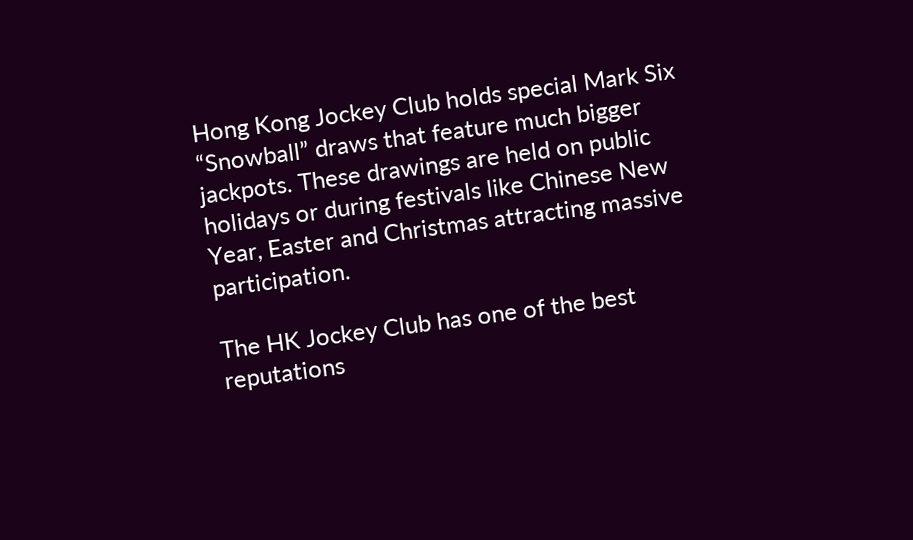Hong Kong Jockey Club holds special Mark Six “Snowball” draws that feature much bigger jackpots. These drawings are held on public holidays or during festivals like Chinese New Year, Easter and Christmas attracting massive participation.

The HK Jockey Club has one of the best reputations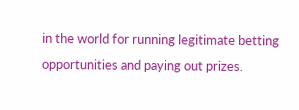in the world for running legitimate betting opportunities and paying out prizes.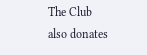The Club also donates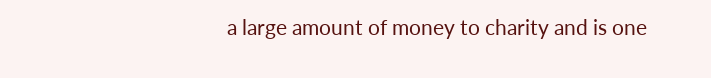a large amount of money to charity and is one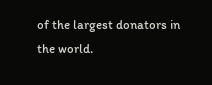of the largest donators in the world.